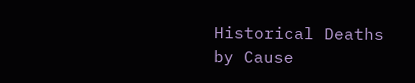Historical Deaths by Cause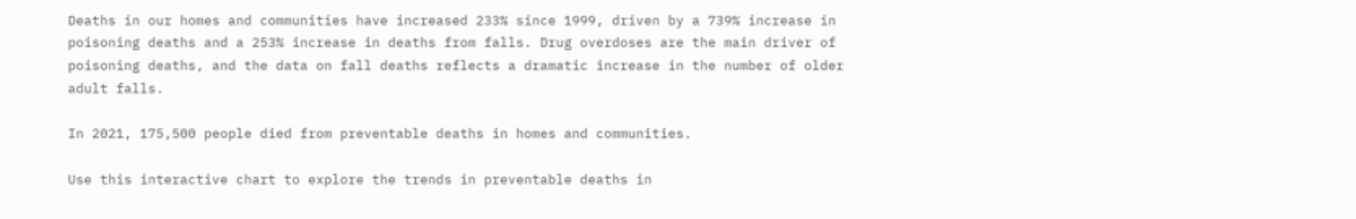Deaths in our homes and communities have increased 233% since 1999, driven by a 739% increase in poisoning deaths and a 253% increase in deaths from falls. Drug overdoses are the main driver of poisoning deaths, and the data on fall deaths reflects a dramatic increase in the number of older adult falls.

In 2021, 175,500 people died from preventable deaths in homes and communities.

Use this interactive chart to explore the trends in preventable deaths in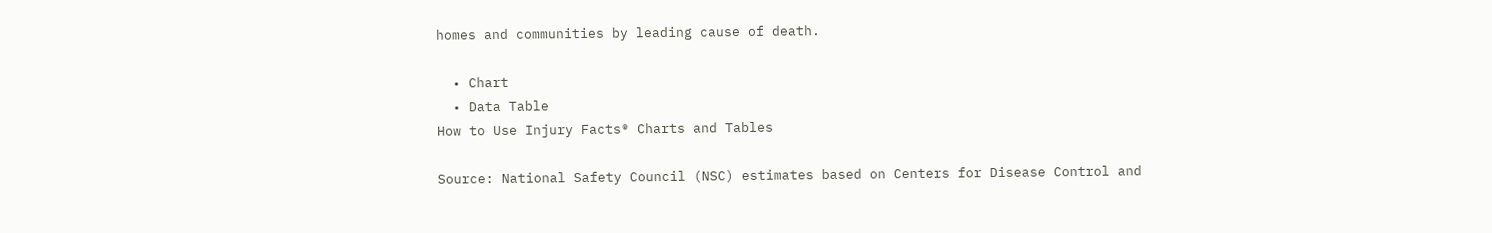homes and communities by leading cause of death.

  • Chart
  • Data Table
How to Use Injury Facts® Charts and Tables

Source: National Safety Council (NSC) estimates based on Centers for Disease Control and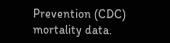Prevention (CDC) mortality data.